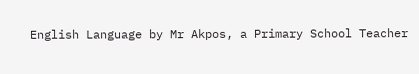English Language by Mr Akpos, a Primary School Teacher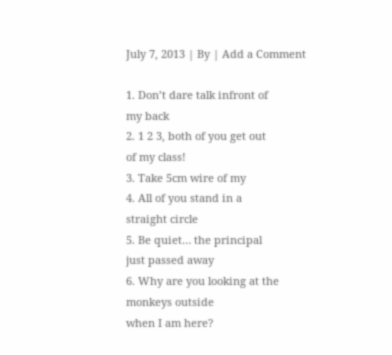July 7, 2013 | By | Add a Comment

1. Don’t dare talk infront of
my back
2. 1 2 3, both of you get out
of my class!
3. Take 5cm wire of my
4. All of you stand in a
straight circle
5. Be quiet… the principal
just passed away
6. Why are you looking at the
monkeys outside
when I am here?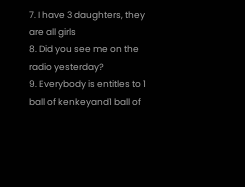7. I have 3 daughters, they
are all girls
8. Did you see me on the
radio yesterday?
9. Everybody is entitles to 1
ball of kenkeyand1 ball of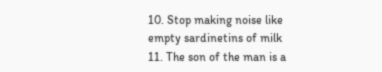10. Stop making noise like
empty sardinetins of milk
11. The son of the man is a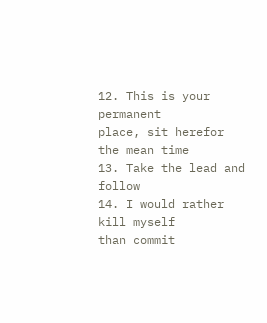12. This is your permanent
place, sit herefor
the mean time
13. Take the lead and follow
14. I would rather kill myself
than commit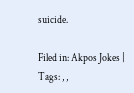suicide.

Filed in: Akpos Jokes | Tags: , ,